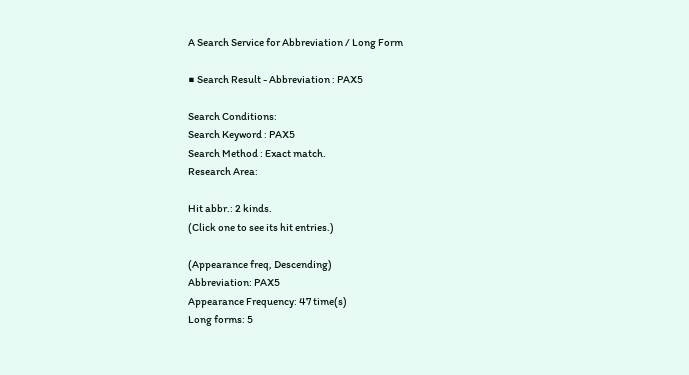A Search Service for Abbreviation / Long Form

■ Search Result - Abbreviation : PAX5

Search Conditions:
Search Keyword : PAX5
Search Method : Exact match.
Research Area:

Hit abbr.: 2 kinds.
(Click one to see its hit entries.)

(Appearance freq, Descending)
Abbreviation: PAX5
Appearance Frequency: 47 time(s)
Long forms: 5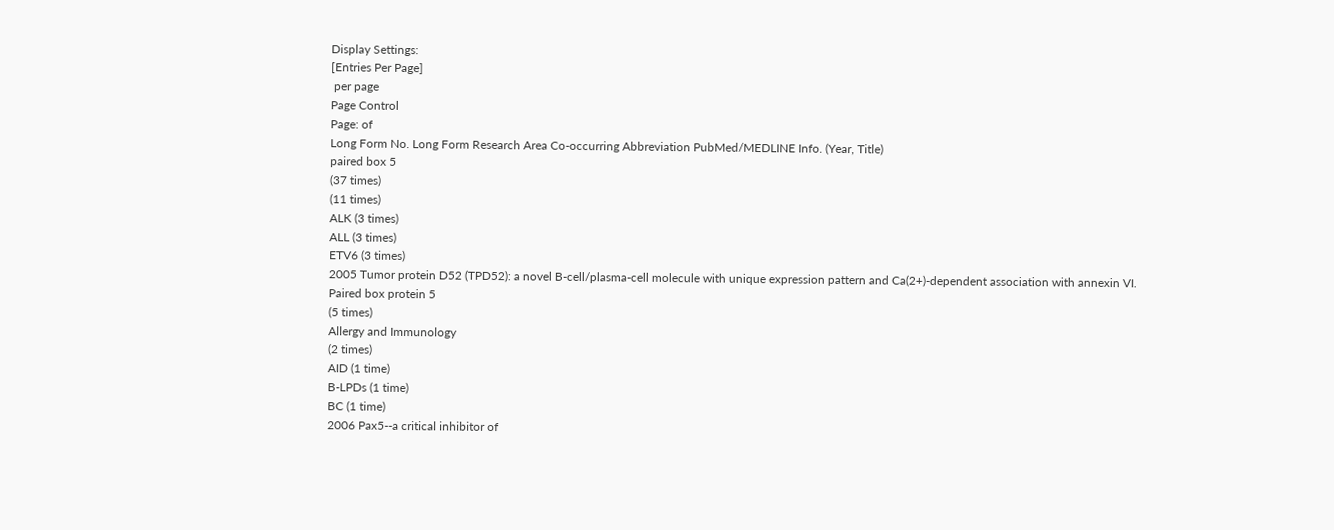Display Settings:
[Entries Per Page]
 per page
Page Control
Page: of
Long Form No. Long Form Research Area Co-occurring Abbreviation PubMed/MEDLINE Info. (Year, Title)
paired box 5
(37 times)
(11 times)
ALK (3 times)
ALL (3 times)
ETV6 (3 times)
2005 Tumor protein D52 (TPD52): a novel B-cell/plasma-cell molecule with unique expression pattern and Ca(2+)-dependent association with annexin VI.
Paired box protein 5
(5 times)
Allergy and Immunology
(2 times)
AID (1 time)
B-LPDs (1 time)
BC (1 time)
2006 Pax5--a critical inhibitor of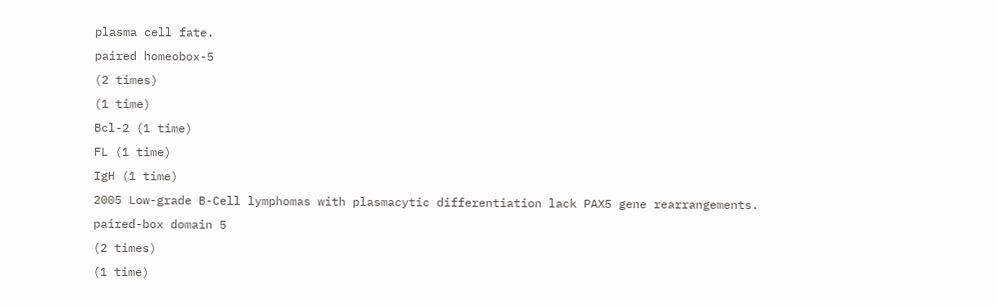plasma cell fate.
paired homeobox-5
(2 times)
(1 time)
Bcl-2 (1 time)
FL (1 time)
IgH (1 time)
2005 Low-grade B-Cell lymphomas with plasmacytic differentiation lack PAX5 gene rearrangements.
paired-box domain 5
(2 times)
(1 time)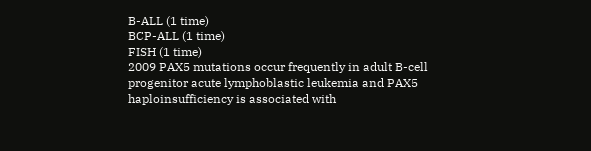B-ALL (1 time)
BCP-ALL (1 time)
FISH (1 time)
2009 PAX5 mutations occur frequently in adult B-cell progenitor acute lymphoblastic leukemia and PAX5 haploinsufficiency is associated with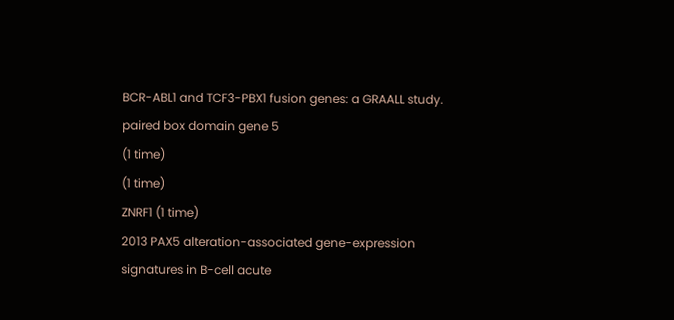BCR-ABL1 and TCF3-PBX1 fusion genes: a GRAALL study.
paired box domain gene 5
(1 time)
(1 time)
ZNRF1 (1 time)
2013 PAX5 alteration-associated gene-expression signatures in B-cell acute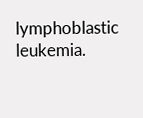lymphoblastic leukemia.